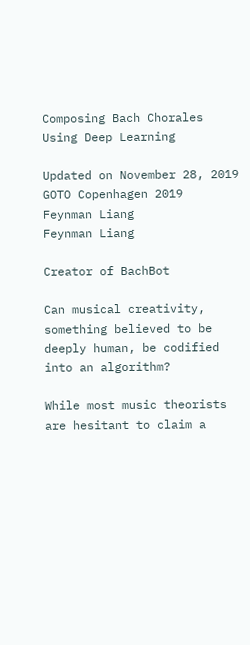Composing Bach Chorales Using Deep Learning

Updated on November 28, 2019
GOTO Copenhagen 2019
Feynman Liang
Feynman Liang

Creator of BachBot

Can musical creativity, something believed to be deeply human, be codified into an algorithm?

While most music theorists are hesitant to claim a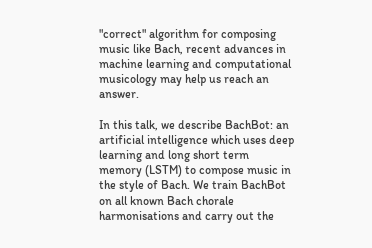"correct" algorithm for composing music like Bach, recent advances in machine learning and computational musicology may help us reach an answer.

In this talk, we describe BachBot: an artificial intelligence which uses deep learning and long short term memory (LSTM) to compose music in the style of Bach. We train BachBot on all known Bach chorale harmonisations and carry out the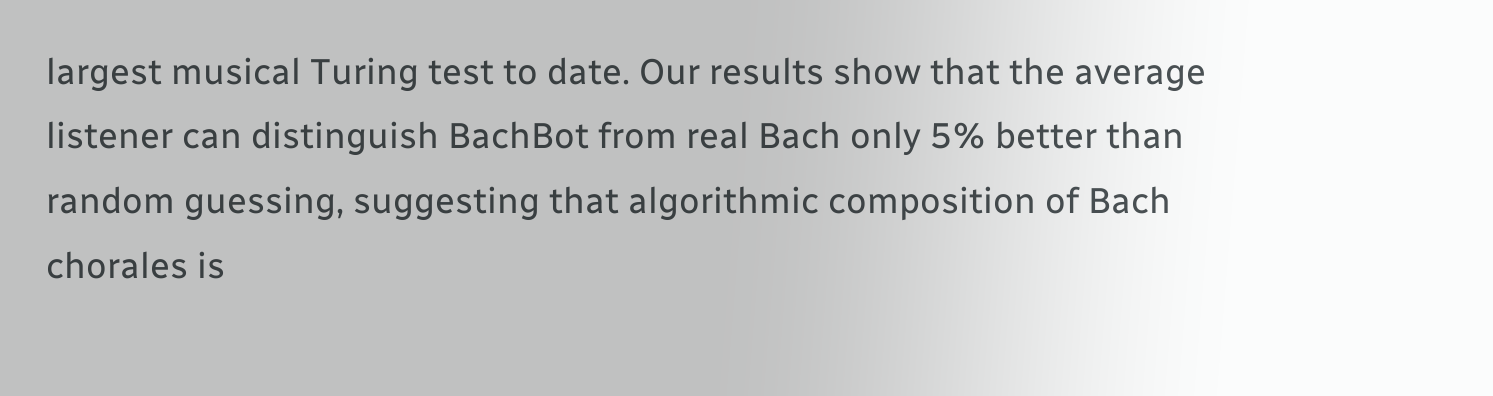largest musical Turing test to date. Our results show that the average listener can distinguish BachBot from real Bach only 5% better than random guessing, suggesting that algorithmic composition of Bach chorales is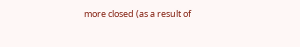more closed (as a result of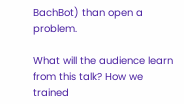BachBot) than open a problem.

What will the audience learn from this talk? How we trained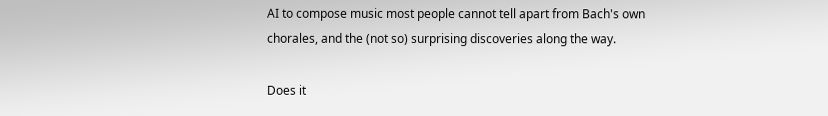AI to compose music most people cannot tell apart from Bach's own chorales, and the (not so) surprising discoveries along the way.

Does it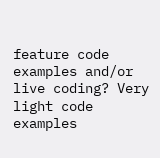feature code examples and/or live coding? Very light code examples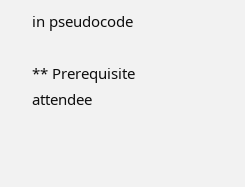in pseudocode

** Prerequisite attendee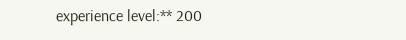experience level:** 200